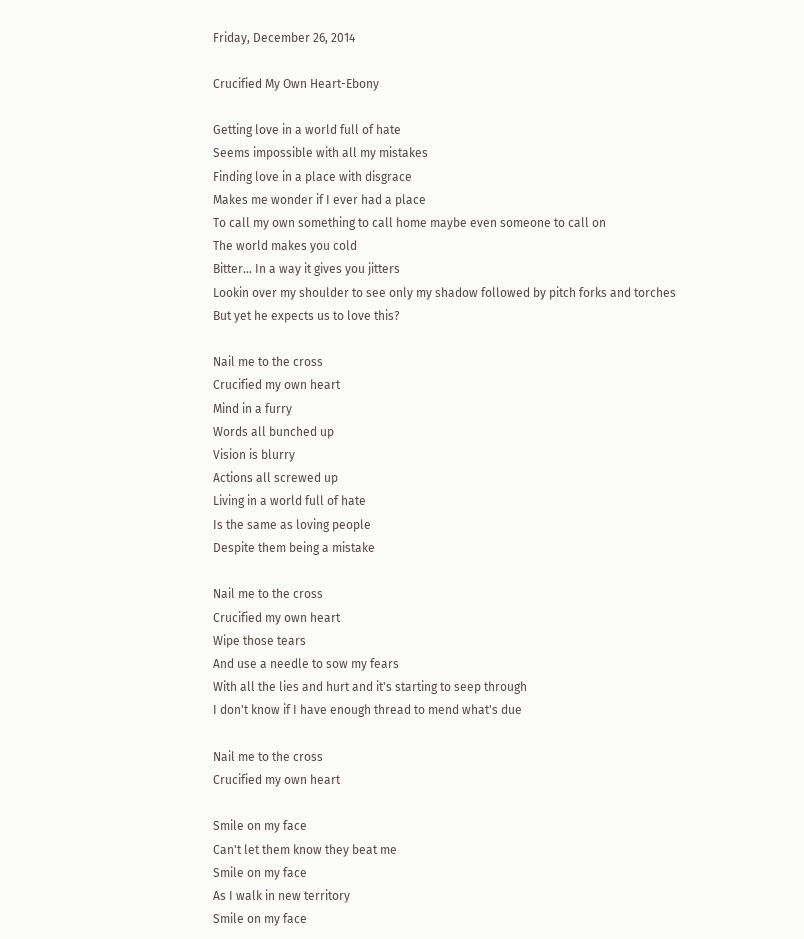Friday, December 26, 2014

Crucified My Own Heart-Ebony

Getting love in a world full of hate
Seems impossible with all my mistakes
Finding love in a place with disgrace
Makes me wonder if I ever had a place
To call my own something to call home maybe even someone to call on
The world makes you cold
Bitter... In a way it gives you jitters
Lookin over my shoulder to see only my shadow followed by pitch forks and torches
But yet he expects us to love this?

Nail me to the cross
Crucified my own heart
Mind in a furry
Words all bunched up
Vision is blurry
Actions all screwed up
Living in a world full of hate
Is the same as loving people
Despite them being a mistake

Nail me to the cross
Crucified my own heart
Wipe those tears
And use a needle to sow my fears
With all the lies and hurt and it's starting to seep through
I don't know if I have enough thread to mend what's due

Nail me to the cross
Crucified my own heart

Smile on my face
Can't let them know they beat me
Smile on my face
As I walk in new territory
Smile on my face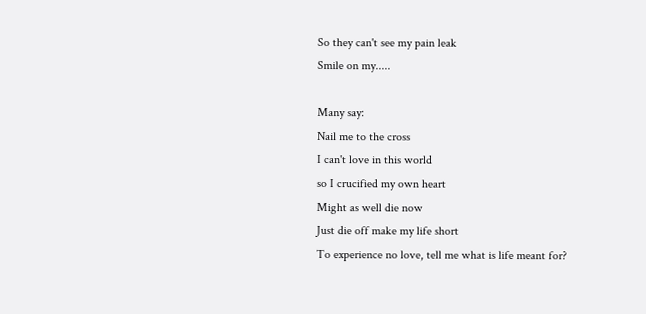So they can't see my pain leak
Smile on my.....

Many say:
Nail me to the cross
I can't love in this world
so I crucified my own heart
Might as well die now
Just die off make my life short
To experience no love, tell me what is life meant for?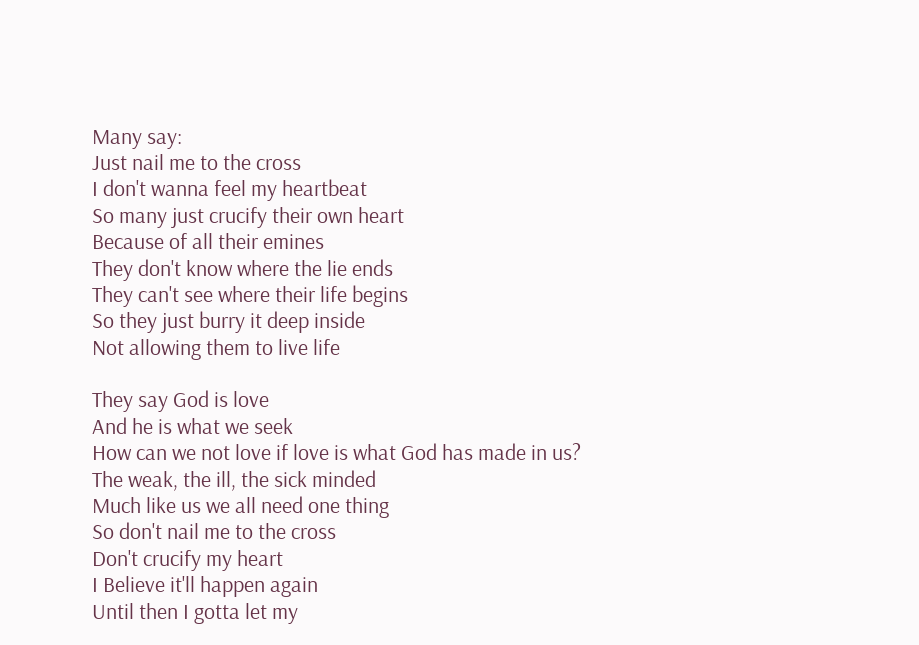Many say:
Just nail me to the cross
I don't wanna feel my heartbeat
So many just crucify their own heart
Because of all their emines
They don't know where the lie ends
They can't see where their life begins
So they just burry it deep inside
Not allowing them to live life

They say God is love
And he is what we seek
How can we not love if love is what God has made in us?
The weak, the ill, the sick minded
Much like us we all need one thing
So don't nail me to the cross
Don't crucify my heart
I Believe it'll happen again
Until then I gotta let my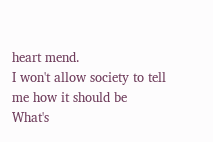heart mend.
I won't allow society to tell me how it should be
What's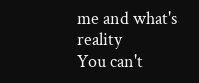me and what's reality
You can't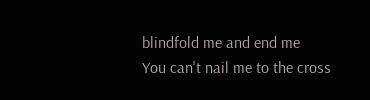blindfold me and end me
You can't nail me to the cross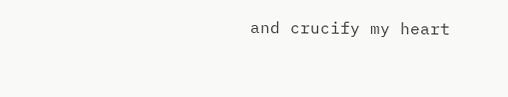and crucify my heart